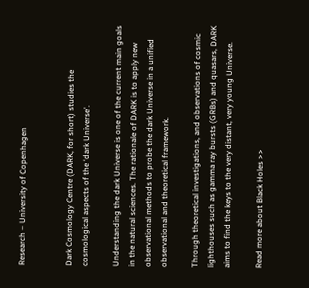Research – University of Copenhagen


Dark Cosmology Centre (DARK, for short) studies the cosmological aspects of the ‘dark Universe'.

Understanding the dark Universe is one of the current main goals in the natural sciences. The rationale of DARK is to apply new observational methods to probe the dark Universe in a unified observational and theoretical framework.

Through theoretical investigations, and observations of cosmic lighthouses such as gamma ray bursts (GRBs) and quasars, DARK aims to find the keys to the very distant, very young Universe.

Read more about Black Holes >>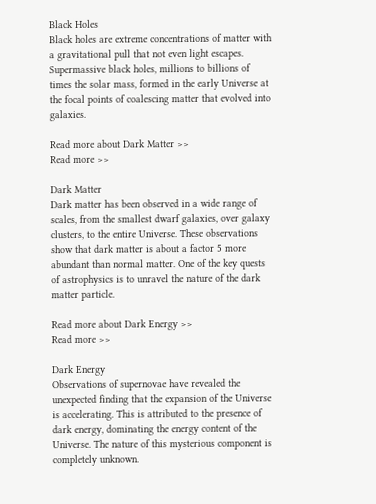Black Holes
Black holes are extreme concentrations of matter with a gravitational pull that not even light escapes. Supermassive black holes, millions to billions of times the solar mass, formed in the early Universe at the focal points of coalescing matter that evolved into galaxies.

Read more about Dark Matter >>
Read more >>

Dark Matter
Dark matter has been observed in a wide range of scales, from the smallest dwarf galaxies, over galaxy clusters, to the entire Universe. These observations show that dark matter is about a factor 5 more abundant than normal matter. One of the key quests of astrophysics is to unravel the nature of the dark matter particle.

Read more about Dark Energy >>
Read more >>

Dark Energy
Observations of supernovae have revealed the unexpected finding that the expansion of the Universe is accelerating. This is attributed to the presence of dark energy, dominating the energy content of the Universe. The nature of this mysterious component is completely unknown.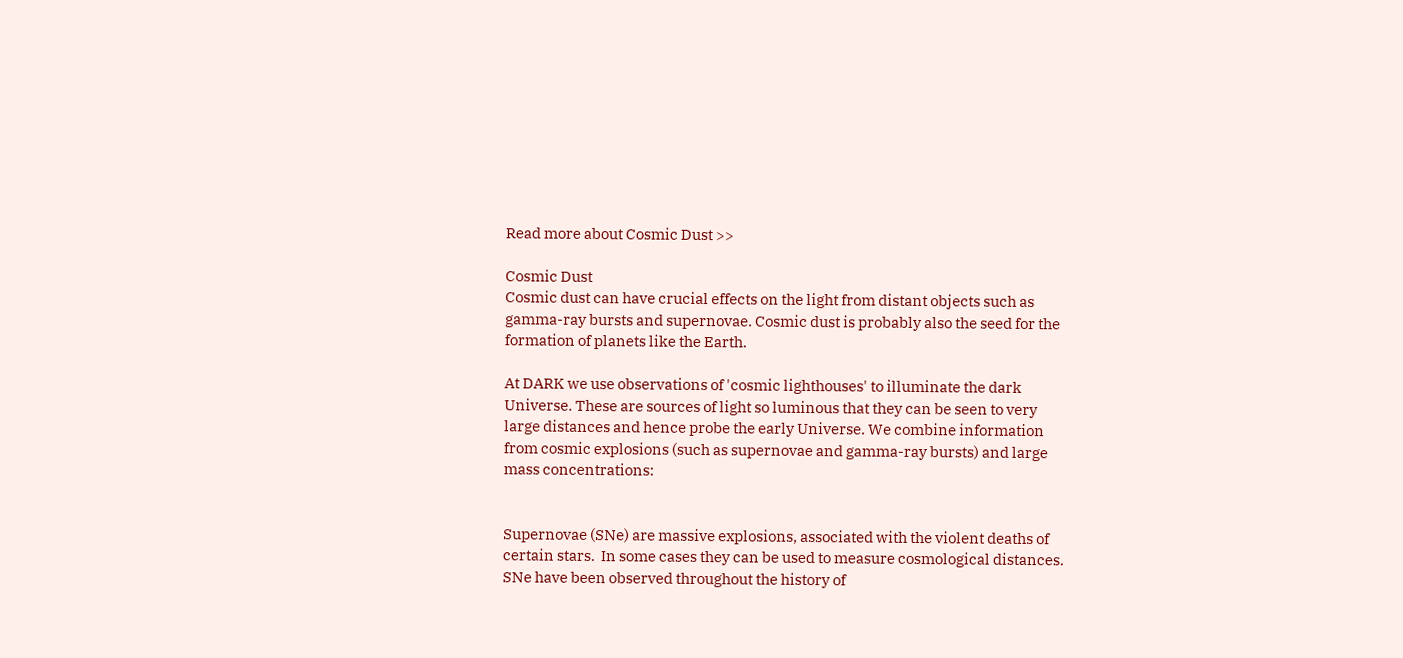Read more about Cosmic Dust >>

Cosmic Dust
Cosmic dust can have crucial effects on the light from distant objects such as gamma-ray bursts and supernovae. Cosmic dust is probably also the seed for the formation of planets like the Earth.

At DARK we use observations of 'cosmic lighthouses' to illuminate the dark Universe. These are sources of light so luminous that they can be seen to very large distances and hence probe the early Universe. We combine information from cosmic explosions (such as supernovae and gamma-ray bursts) and large mass concentrations:


Supernovae (SNe) are massive explosions, associated with the violent deaths of certain stars.  In some cases they can be used to measure cosmological distances.  SNe have been observed throughout the history of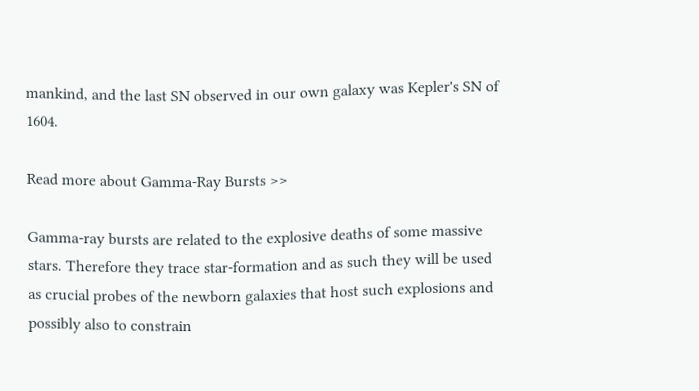mankind, and the last SN observed in our own galaxy was Kepler's SN of 1604.

Read more about Gamma-Ray Bursts >>

Gamma-ray bursts are related to the explosive deaths of some massive stars. Therefore they trace star-formation and as such they will be used as crucial probes of the newborn galaxies that host such explosions and possibly also to constrain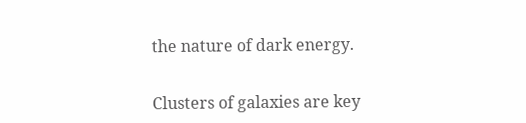the nature of dark energy.


Clusters of galaxies are key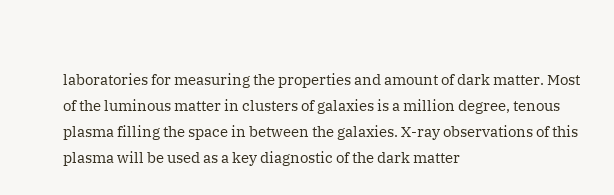laboratories for measuring the properties and amount of dark matter. Most of the luminous matter in clusters of galaxies is a million degree, tenous plasma filling the space in between the galaxies. X-ray observations of this plasma will be used as a key diagnostic of the dark matter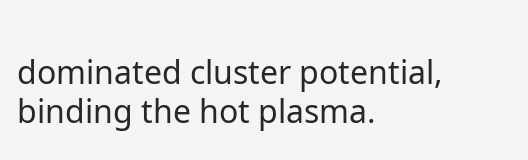dominated cluster potential, binding the hot plasma.